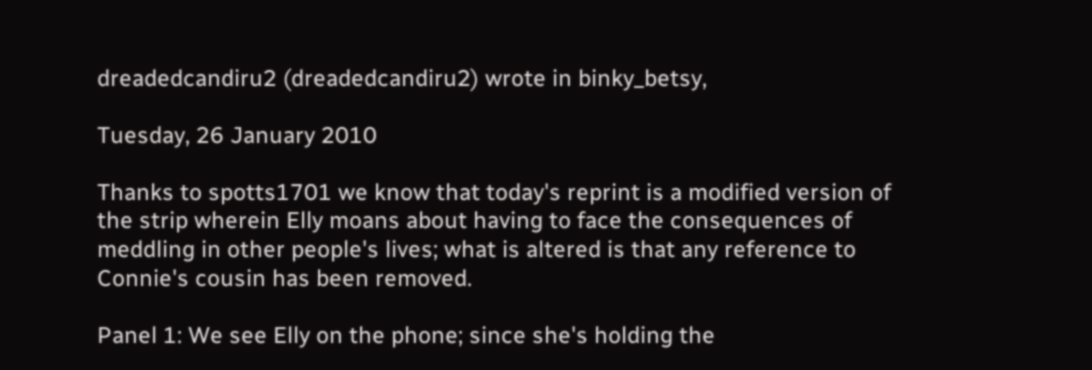dreadedcandiru2 (dreadedcandiru2) wrote in binky_betsy,

Tuesday, 26 January 2010

Thanks to spotts1701 we know that today's reprint is a modified version of the strip wherein Elly moans about having to face the consequences of meddling in other people's lives; what is altered is that any reference to Connie's cousin has been removed.

Panel 1: We see Elly on the phone; since she's holding the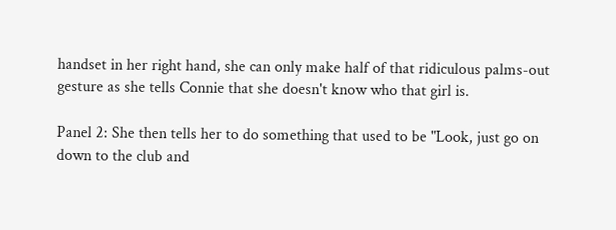handset in her right hand, she can only make half of that ridiculous palms-out gesture as she tells Connie that she doesn't know who that girl is.

Panel 2: She then tells her to do something that used to be "Look, just go on down to the club and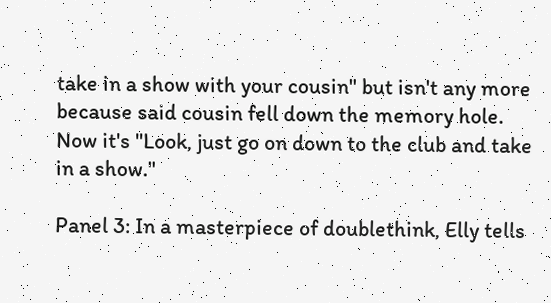take in a show with your cousin" but isn't any more because said cousin fell down the memory hole. Now it's "Look, just go on down to the club and take in a show."

Panel 3: In a masterpiece of doublethink, Elly tells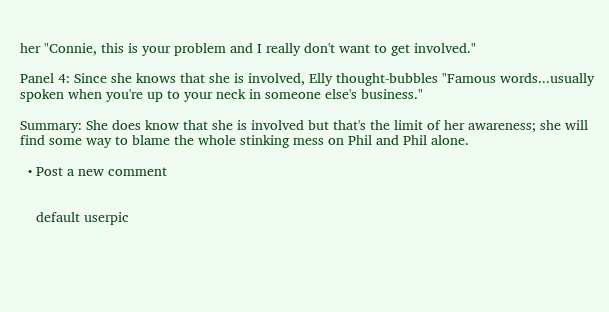her "Connie, this is your problem and I really don't want to get involved."

Panel 4: Since she knows that she is involved, Elly thought-bubbles "Famous words...usually spoken when you're up to your neck in someone else's business."

Summary: She does know that she is involved but that's the limit of her awareness; she will find some way to blame the whole stinking mess on Phil and Phil alone.

  • Post a new comment


    default userpic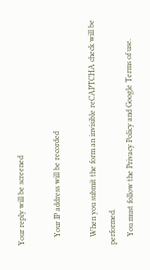Your reply will be screened

    Your IP address will be recorded

    When you submit the form an invisible reCAPTCHA check will be performed.
    You must follow the Privacy Policy and Google Terms of use.